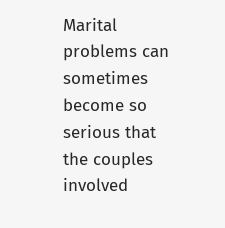Marital problems can sometimes become so serious that the couples involved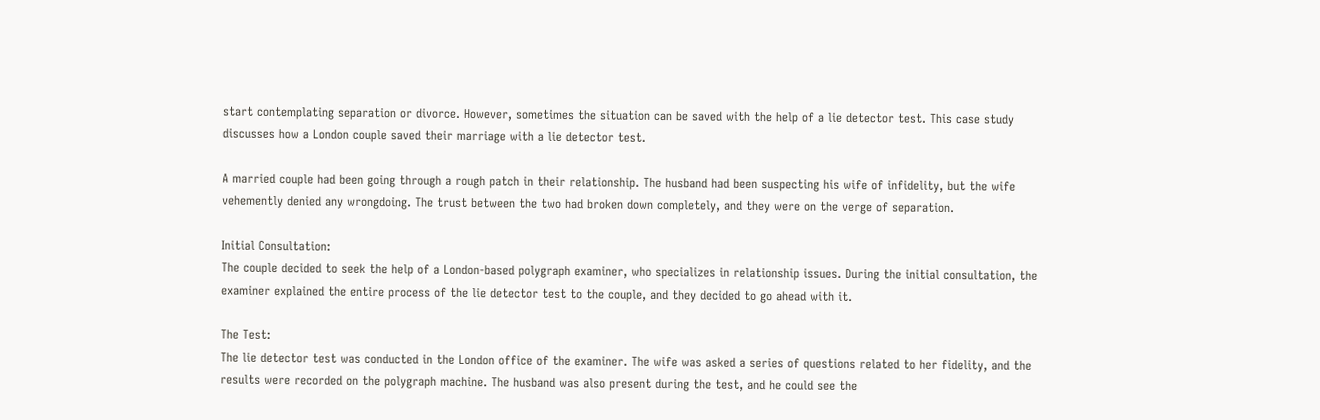start contemplating separation or divorce. However, sometimes the situation can be saved with the help of a lie detector test. This case study discusses how a London couple saved their marriage with a lie detector test.

A married couple had been going through a rough patch in their relationship. The husband had been suspecting his wife of infidelity, but the wife vehemently denied any wrongdoing. The trust between the two had broken down completely, and they were on the verge of separation.

Initial Consultation:
The couple decided to seek the help of a London-based polygraph examiner, who specializes in relationship issues. During the initial consultation, the examiner explained the entire process of the lie detector test to the couple, and they decided to go ahead with it.

The Test:
The lie detector test was conducted in the London office of the examiner. The wife was asked a series of questions related to her fidelity, and the results were recorded on the polygraph machine. The husband was also present during the test, and he could see the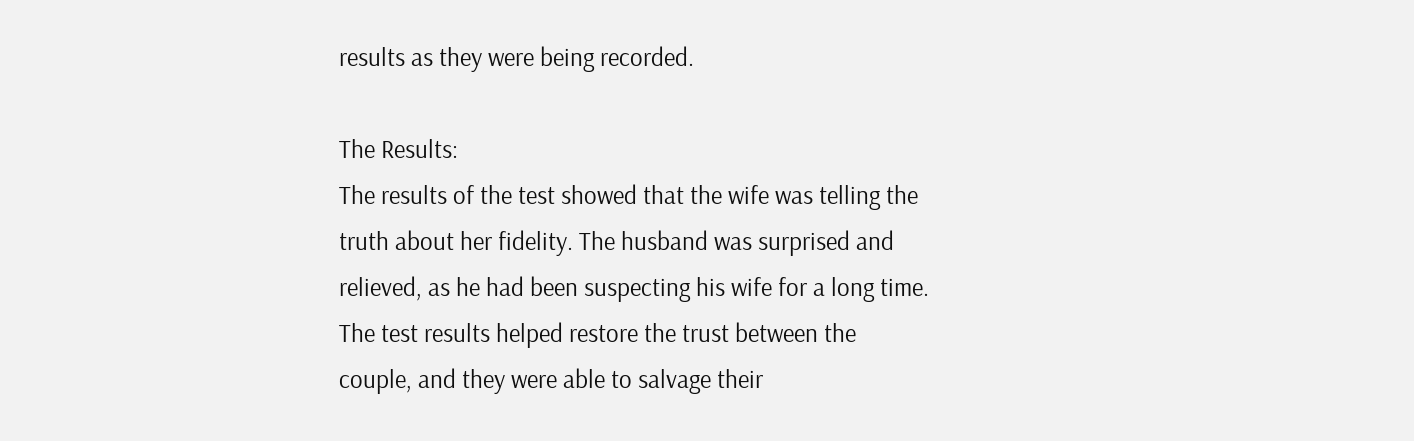results as they were being recorded.

The Results:
The results of the test showed that the wife was telling the truth about her fidelity. The husband was surprised and relieved, as he had been suspecting his wife for a long time. The test results helped restore the trust between the couple, and they were able to salvage their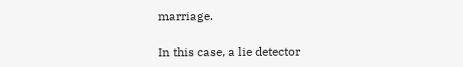marriage.

In this case, a lie detector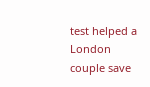test helped a London couple save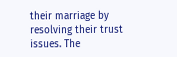their marriage by resolving their trust issues. The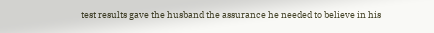test results gave the husband the assurance he needed to believe in his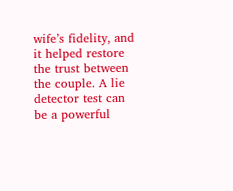wife’s fidelity, and it helped restore the trust between the couple. A lie detector test can be a powerful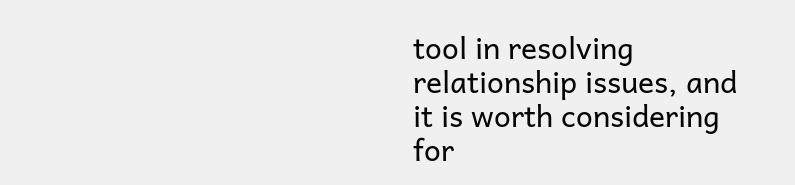tool in resolving relationship issues, and it is worth considering for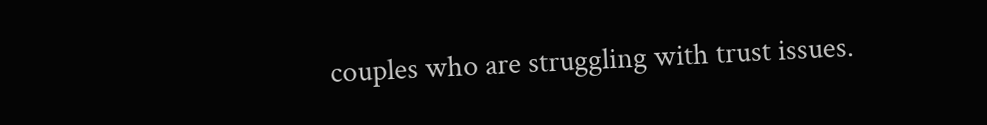couples who are struggling with trust issues.